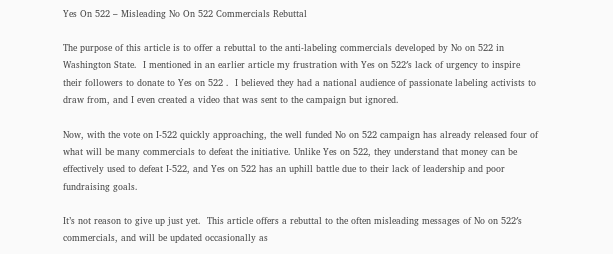Yes On 522 – Misleading No On 522 Commercials Rebuttal

The purpose of this article is to offer a rebuttal to the anti-labeling commercials developed by No on 522 in Washington State.  I mentioned in an earlier article my frustration with Yes on 522′s lack of urgency to inspire their followers to donate to Yes on 522 .  I believed they had a national audience of passionate labeling activists to draw from, and I even created a video that was sent to the campaign but ignored.

Now, with the vote on I-522 quickly approaching, the well funded No on 522 campaign has already released four of what will be many commercials to defeat the initiative. Unlike Yes on 522, they understand that money can be effectively used to defeat I-522, and Yes on 522 has an uphill battle due to their lack of leadership and poor fundraising goals.

It’s not reason to give up just yet.  This article offers a rebuttal to the often misleading messages of No on 522′s commercials, and will be updated occasionally as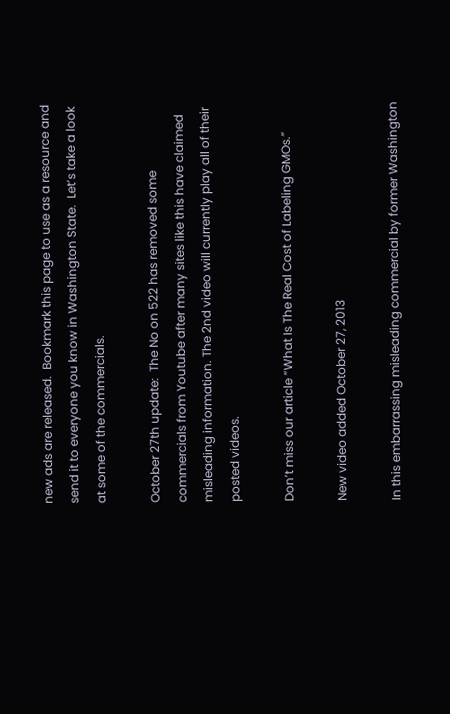new ads are released.  Bookmark this page to use as a resource and send it to everyone you know in Washington State.  Let’s take a look at some of the commercials.

October 27th update:  The No on 522 has removed some commercials from Youtube after many sites like this have claimed misleading information. The 2nd video will currently play all of their posted videos.

Don’t miss our article “What Is The Real Cost of Labeling GMOs.”

New video added October 27, 2013

In this embarrassing misleading commercial by former Washington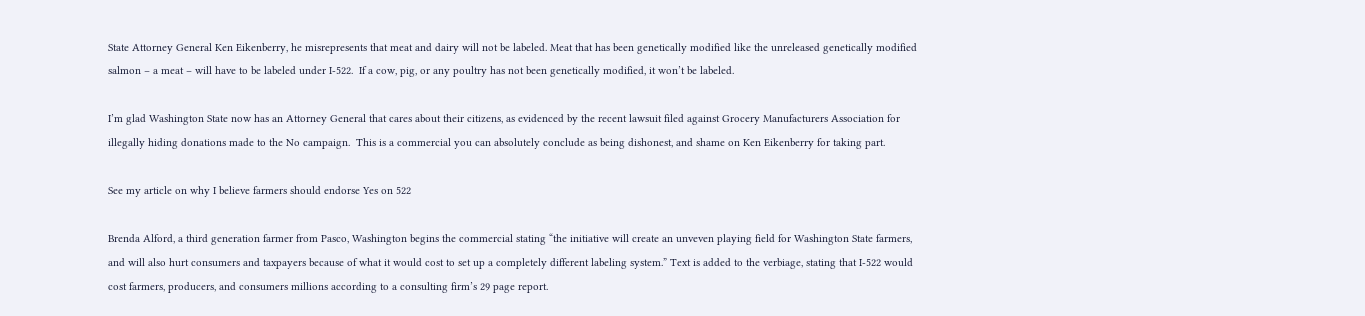State Attorney General Ken Eikenberry, he misrepresents that meat and dairy will not be labeled. Meat that has been genetically modified like the unreleased genetically modified salmon – a meat – will have to be labeled under I-522.  If a cow, pig, or any poultry has not been genetically modified, it won’t be labeled.

I’m glad Washington State now has an Attorney General that cares about their citizens, as evidenced by the recent lawsuit filed against Grocery Manufacturers Association for illegally hiding donations made to the No campaign.  This is a commercial you can absolutely conclude as being dishonest, and shame on Ken Eikenberry for taking part.

See my article on why I believe farmers should endorse Yes on 522

Brenda Alford, a third generation farmer from Pasco, Washington begins the commercial stating “the initiative will create an unveven playing field for Washington State farmers, and will also hurt consumers and taxpayers because of what it would cost to set up a completely different labeling system.” Text is added to the verbiage, stating that I-522 would cost farmers, producers, and consumers millions according to a consulting firm’s 29 page report.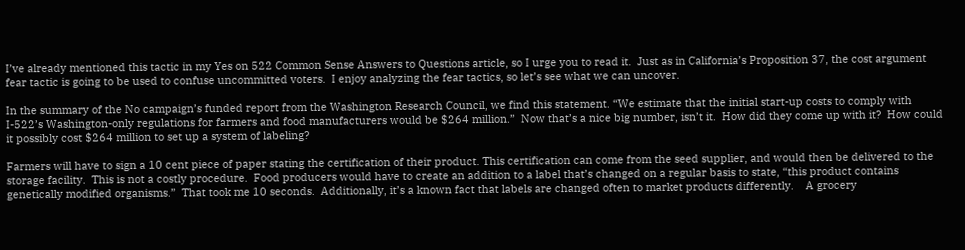I’ve already mentioned this tactic in my Yes on 522 Common Sense Answers to Questions article, so I urge you to read it.  Just as in California’s Proposition 37, the cost argument fear tactic is going to be used to confuse uncommitted voters.  I enjoy analyzing the fear tactics, so let’s see what we can uncover.

In the summary of the No campaign’s funded report from the Washington Research Council, we find this statement. “We estimate that the initial start-up costs to comply with I-522’s Washington-only regulations for farmers and food manufacturers would be $264 million.”  Now that’s a nice big number, isn’t it.  How did they come up with it?  How could it possibly cost $264 million to set up a system of labeling?

Farmers will have to sign a 10 cent piece of paper stating the certification of their product. This certification can come from the seed supplier, and would then be delivered to the storage facility.  This is not a costly procedure.  Food producers would have to create an addition to a label that’s changed on a regular basis to state, “this product contains genetically modified organisms.”  That took me 10 seconds.  Additionally, it’s a known fact that labels are changed often to market products differently.    A grocery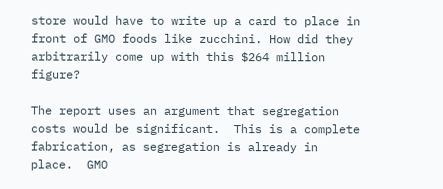store would have to write up a card to place in front of GMO foods like zucchini. How did they arbitrarily come up with this $264 million figure?

The report uses an argument that segregation costs would be significant.  This is a complete fabrication, as segregation is already in place.  GMO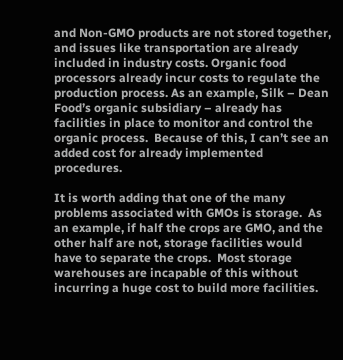and Non-GMO products are not stored together, and issues like transportation are already included in industry costs. Organic food processors already incur costs to regulate the production process. As an example, Silk – Dean Food’s organic subsidiary – already has facilities in place to monitor and control the organic process.  Because of this, I can’t see an added cost for already implemented procedures.

It is worth adding that one of the many problems associated with GMOs is storage.  As an example, if half the crops are GMO, and the other half are not, storage facilities would have to separate the crops.  Most storage warehouses are incapable of this without incurring a huge cost to build more facilities.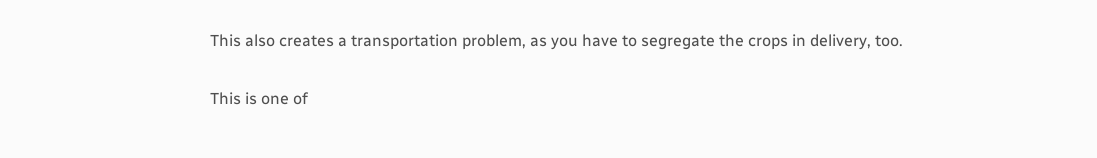This also creates a transportation problem, as you have to segregate the crops in delivery, too.

This is one of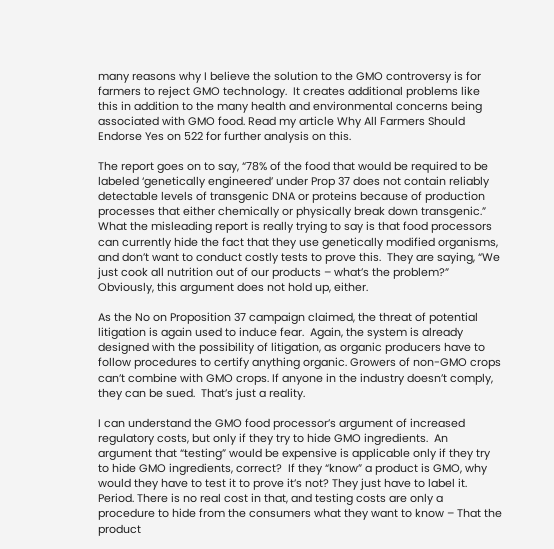many reasons why I believe the solution to the GMO controversy is for farmers to reject GMO technology.  It creates additional problems like this in addition to the many health and environmental concerns being associated with GMO food. Read my article Why All Farmers Should Endorse Yes on 522 for further analysis on this.

The report goes on to say, “78% of the food that would be required to be labeled ‘genetically engineered’ under Prop 37 does not contain reliably detectable levels of transgenic DNA or proteins because of production processes that either chemically or physically break down transgenic.”  What the misleading report is really trying to say is that food processors can currently hide the fact that they use genetically modified organisms, and don’t want to conduct costly tests to prove this.  They are saying, “We just cook all nutrition out of our products – what’s the problem?”  Obviously, this argument does not hold up, either.

As the No on Proposition 37 campaign claimed, the threat of potential litigation is again used to induce fear.  Again, the system is already designed with the possibility of litigation, as organic producers have to follow procedures to certify anything organic. Growers of non-GMO crops can’t combine with GMO crops. If anyone in the industry doesn’t comply, they can be sued.  That’s just a reality.

I can understand the GMO food processor’s argument of increased regulatory costs, but only if they try to hide GMO ingredients.  An argument that “testing” would be expensive is applicable only if they try to hide GMO ingredients, correct?  If they “know” a product is GMO, why would they have to test it to prove it’s not? They just have to label it. Period. There is no real cost in that, and testing costs are only a procedure to hide from the consumers what they want to know – That the product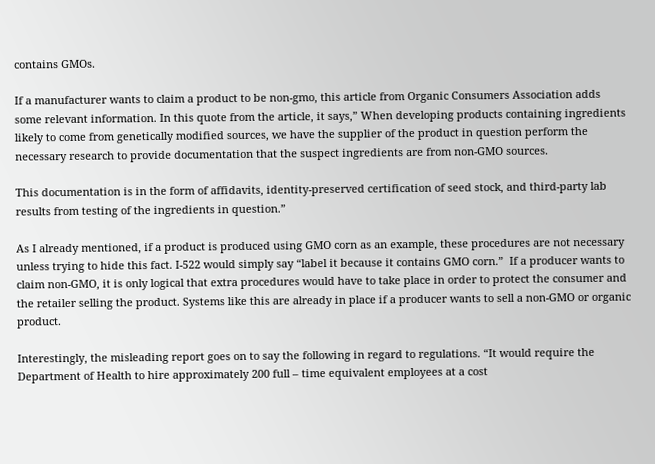contains GMOs.

If a manufacturer wants to claim a product to be non-gmo, this article from Organic Consumers Association adds some relevant information. In this quote from the article, it says,” When developing products containing ingredients likely to come from genetically modified sources, we have the supplier of the product in question perform the necessary research to provide documentation that the suspect ingredients are from non-GMO sources.

This documentation is in the form of affidavits, identity-preserved certification of seed stock, and third-party lab results from testing of the ingredients in question.”

As I already mentioned, if a product is produced using GMO corn as an example, these procedures are not necessary unless trying to hide this fact. I-522 would simply say “label it because it contains GMO corn.”  If a producer wants to claim non-GMO, it is only logical that extra procedures would have to take place in order to protect the consumer and the retailer selling the product. Systems like this are already in place if a producer wants to sell a non-GMO or organic product.

Interestingly, the misleading report goes on to say the following in regard to regulations. “It would require the Department of Health to hire approximately 200 full – time equivalent employees at a cost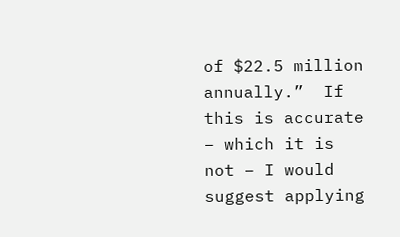of $22.5 million annually.”  If this is accurate – which it is not – I would suggest applying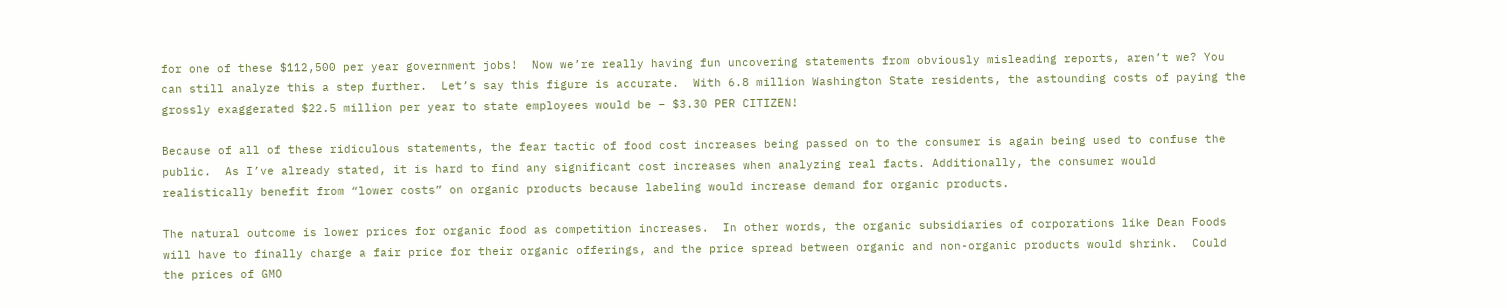for one of these $112,500 per year government jobs!  Now we’re really having fun uncovering statements from obviously misleading reports, aren’t we? You can still analyze this a step further.  Let’s say this figure is accurate.  With 6.8 million Washington State residents, the astounding costs of paying the grossly exaggerated $22.5 million per year to state employees would be – $3.30 PER CITIZEN!

Because of all of these ridiculous statements, the fear tactic of food cost increases being passed on to the consumer is again being used to confuse the public.  As I’ve already stated, it is hard to find any significant cost increases when analyzing real facts. Additionally, the consumer would realistically benefit from “lower costs” on organic products because labeling would increase demand for organic products.

The natural outcome is lower prices for organic food as competition increases.  In other words, the organic subsidiaries of corporations like Dean Foods will have to finally charge a fair price for their organic offerings, and the price spread between organic and non-organic products would shrink.  Could the prices of GMO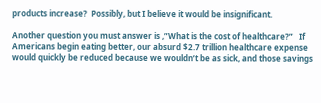products increase?  Possibly, but I believe it would be insignificant.

Another question you must answer is ,”What is the cost of healthcare?”   If Americans begin eating better, our absurd $2.7 trillion healthcare expense would quickly be reduced because we wouldn’t be as sick, and those savings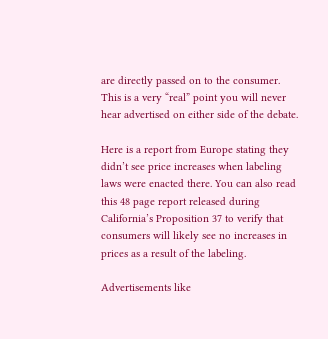are directly passed on to the consumer. This is a very “real” point you will never hear advertised on either side of the debate.

Here is a report from Europe stating they didn’t see price increases when labeling laws were enacted there. You can also read this 48 page report released during California’s Proposition 37 to verify that consumers will likely see no increases in prices as a result of the labeling.

Advertisements like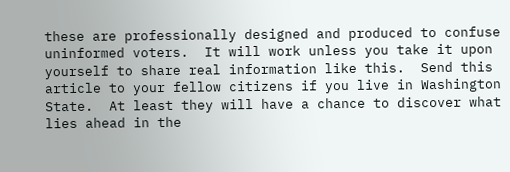these are professionally designed and produced to confuse uninformed voters.  It will work unless you take it upon yourself to share real information like this.  Send this article to your fellow citizens if you live in Washington State.  At least they will have a chance to discover what lies ahead in the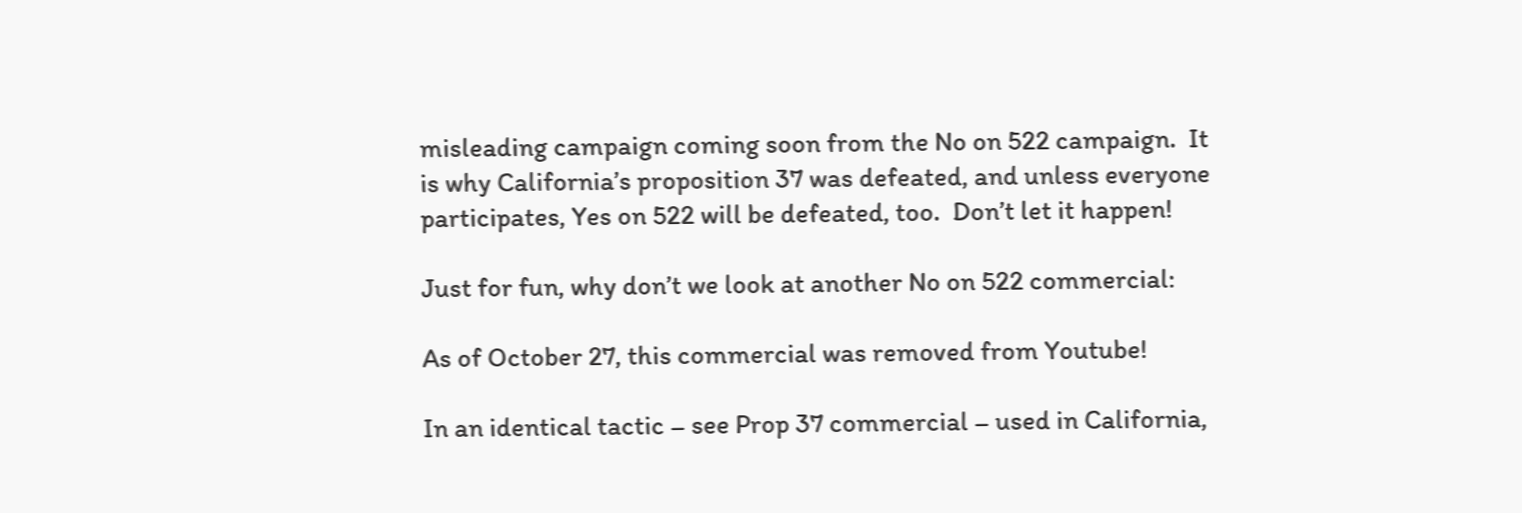misleading campaign coming soon from the No on 522 campaign.  It is why California’s proposition 37 was defeated, and unless everyone participates, Yes on 522 will be defeated, too.  Don’t let it happen!

Just for fun, why don’t we look at another No on 522 commercial:

As of October 27, this commercial was removed from Youtube!

In an identical tactic – see Prop 37 commercial – used in California,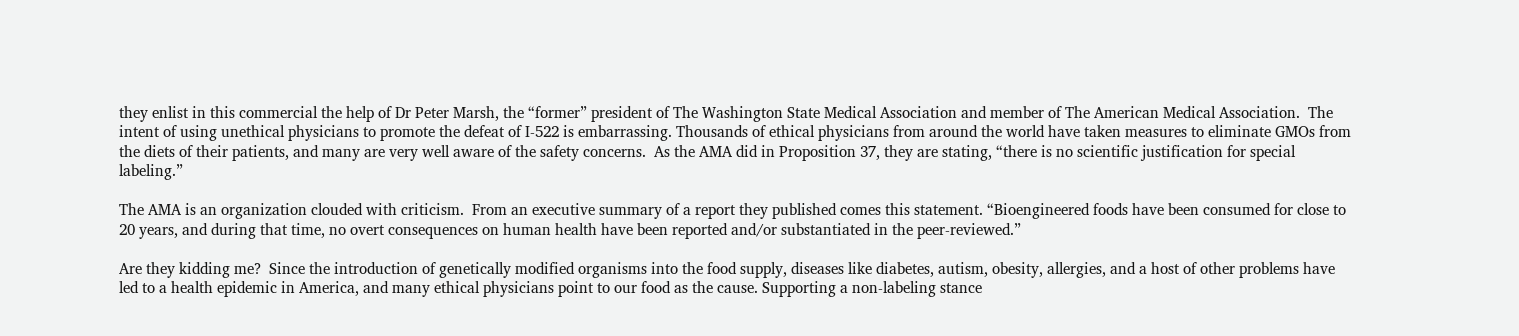they enlist in this commercial the help of Dr Peter Marsh, the “former” president of The Washington State Medical Association and member of The American Medical Association.  The intent of using unethical physicians to promote the defeat of I-522 is embarrassing. Thousands of ethical physicians from around the world have taken measures to eliminate GMOs from the diets of their patients, and many are very well aware of the safety concerns.  As the AMA did in Proposition 37, they are stating, “there is no scientific justification for special labeling.”

The AMA is an organization clouded with criticism.  From an executive summary of a report they published comes this statement. “Bioengineered foods have been consumed for close to 20 years, and during that time, no overt consequences on human health have been reported and/or substantiated in the peer-reviewed.”

Are they kidding me?  Since the introduction of genetically modified organisms into the food supply, diseases like diabetes, autism, obesity, allergies, and a host of other problems have led to a health epidemic in America, and many ethical physicians point to our food as the cause. Supporting a non-labeling stance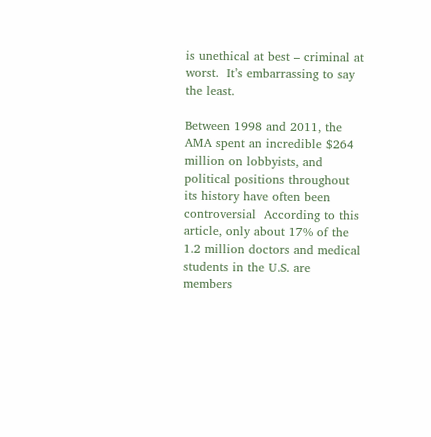is unethical at best – criminal at worst.  It’s embarrassing to say the least.

Between 1998 and 2011, the AMA spent an incredible $264 million on lobbyists, and political positions throughout its history have often been controversial  According to this article, only about 17% of the 1.2 million doctors and medical students in the U.S. are members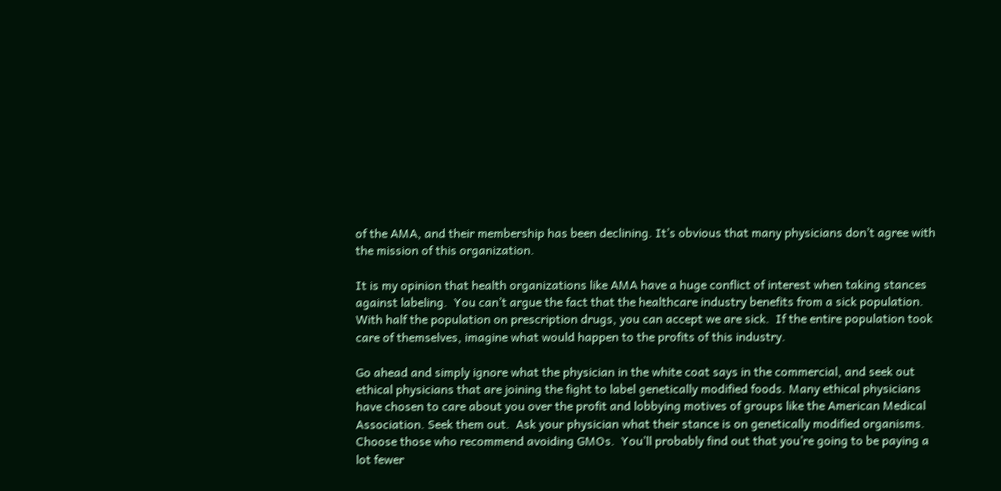of the AMA, and their membership has been declining. It’s obvious that many physicians don’t agree with the mission of this organization.

It is my opinion that health organizations like AMA have a huge conflict of interest when taking stances against labeling.  You can’t argue the fact that the healthcare industry benefits from a sick population. With half the population on prescription drugs, you can accept we are sick.  If the entire population took care of themselves, imagine what would happen to the profits of this industry.

Go ahead and simply ignore what the physician in the white coat says in the commercial, and seek out ethical physicians that are joining the fight to label genetically modified foods. Many ethical physicians have chosen to care about you over the profit and lobbying motives of groups like the American Medical Association. Seek them out.  Ask your physician what their stance is on genetically modified organisms.  Choose those who recommend avoiding GMOs.  You’ll probably find out that you’re going to be paying a lot fewer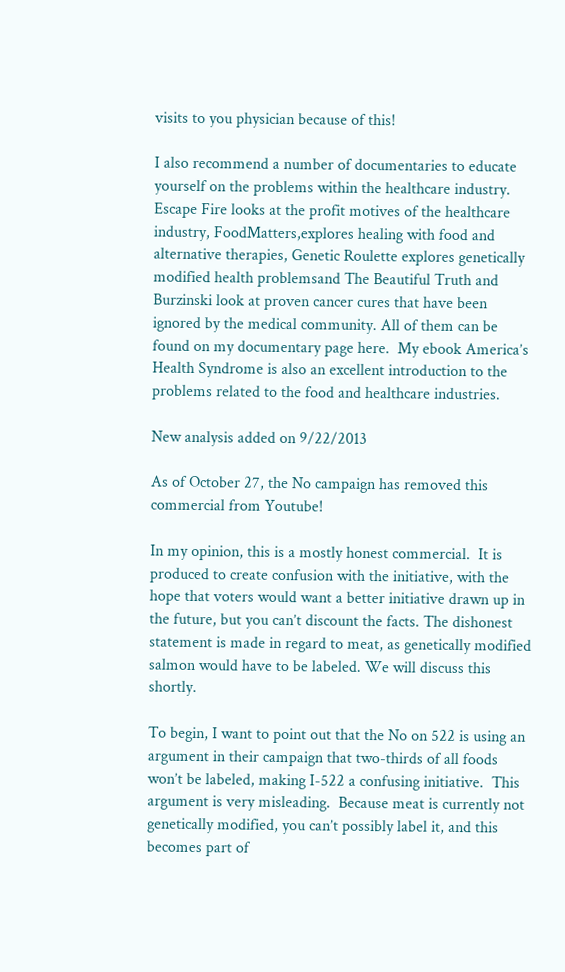visits to you physician because of this!

I also recommend a number of documentaries to educate yourself on the problems within the healthcare industry.  Escape Fire looks at the profit motives of the healthcare industry, FoodMatters,explores healing with food and alternative therapies, Genetic Roulette explores genetically modified health problemsand The Beautiful Truth and Burzinski look at proven cancer cures that have been ignored by the medical community. All of them can be found on my documentary page here.  My ebook America’s Health Syndrome is also an excellent introduction to the problems related to the food and healthcare industries.

New analysis added on 9/22/2013

As of October 27, the No campaign has removed this commercial from Youtube!

In my opinion, this is a mostly honest commercial.  It is produced to create confusion with the initiative, with the hope that voters would want a better initiative drawn up in the future, but you can’t discount the facts. The dishonest statement is made in regard to meat, as genetically modified salmon would have to be labeled. We will discuss this shortly.

To begin, I want to point out that the No on 522 is using an argument in their campaign that two-thirds of all foods won’t be labeled, making I-522 a confusing initiative.  This argument is very misleading.  Because meat is currently not genetically modified, you can’t possibly label it, and this becomes part of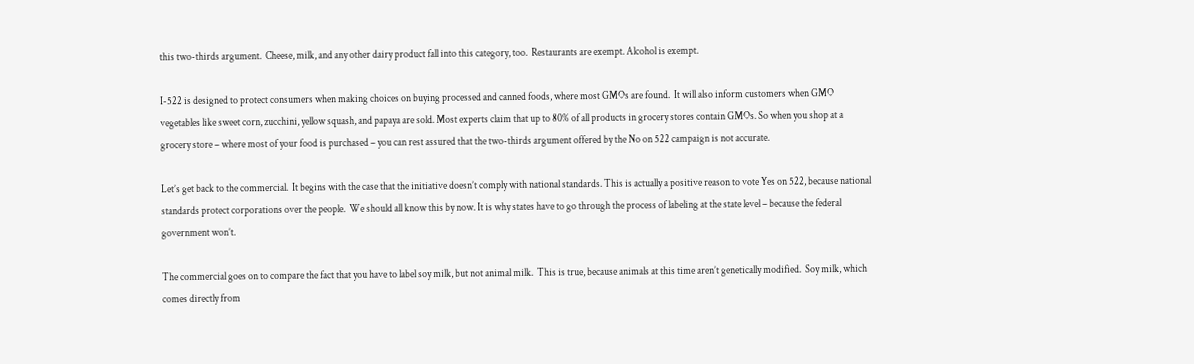this two-thirds argument.  Cheese, milk, and any other dairy product fall into this category, too.  Restaurants are exempt. Alcohol is exempt.

I-522 is designed to protect consumers when making choices on buying processed and canned foods, where most GMOs are found.  It will also inform customers when GMO vegetables like sweet corn, zucchini, yellow squash, and papaya are sold. Most experts claim that up to 80% of all products in grocery stores contain GMOs. So when you shop at a grocery store – where most of your food is purchased – you can rest assured that the two-thirds argument offered by the No on 522 campaign is not accurate.

Let’s get back to the commercial.  It begins with the case that the initiative doesn’t comply with national standards. This is actually a positive reason to vote Yes on 522, because national standards protect corporations over the people.  We should all know this by now. It is why states have to go through the process of labeling at the state level – because the federal government won’t.

The commercial goes on to compare the fact that you have to label soy milk, but not animal milk.  This is true, because animals at this time aren’t genetically modified.  Soy milk, which comes directly from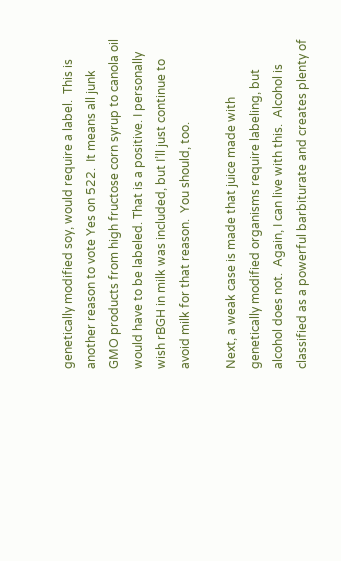genetically modified soy, would require a label.  This is another reason to vote Yes on 522.  It means all junk GMO products from high fructose corn syrup to canola oil would have to be labeled. That is a positive. I personally wish rBGH in milk was included, but I’ll just continue to avoid milk for that reason.  You should, too.

Next, a weak case is made that juice made with genetically modified organisms require labeling, but alcohol does not.  Again, I can live with this.  Alcohol is classified as a powerful barbiturate and creates plenty of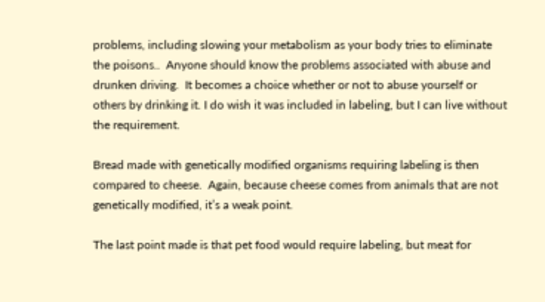problems, including slowing your metabolism as your body tries to eliminate the poisons..  Anyone should know the problems associated with abuse and drunken driving.  It becomes a choice whether or not to abuse yourself or others by drinking it. I do wish it was included in labeling, but I can live without the requirement.

Bread made with genetically modified organisms requiring labeling is then compared to cheese.  Again, because cheese comes from animals that are not genetically modified, it’s a weak point.

The last point made is that pet food would require labeling, but meat for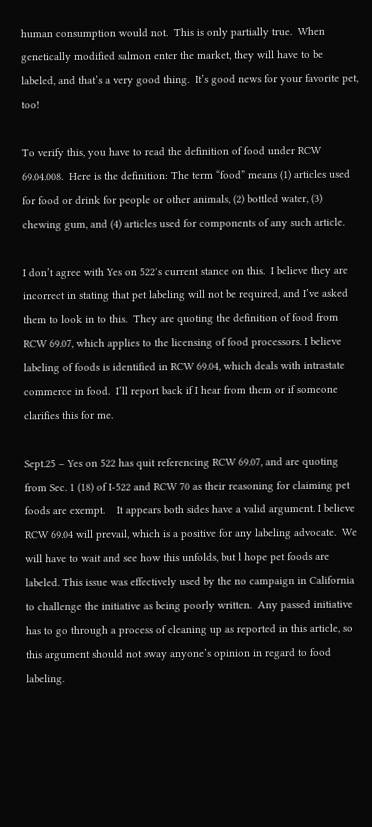human consumption would not.  This is only partially true.  When genetically modified salmon enter the market, they will have to be labeled, and that’s a very good thing.  It’s good news for your favorite pet, too!

To verify this, you have to read the definition of food under RCW 69.04.008.  Here is the definition: The term “food” means (1) articles used for food or drink for people or other animals, (2) bottled water, (3) chewing gum, and (4) articles used for components of any such article.

I don’t agree with Yes on 522′s current stance on this.  I believe they are incorrect in stating that pet labeling will not be required, and I’ve asked them to look in to this.  They are quoting the definition of food from RCW 69.07, which applies to the licensing of food processors. I believe labeling of foods is identified in RCW 69.04, which deals with intrastate commerce in food.  I’ll report back if I hear from them or if someone clarifies this for me.

Sept.25 – Yes on 522 has quit referencing RCW 69.07, and are quoting from Sec. 1 (18) of I-522 and RCW 70 as their reasoning for claiming pet foods are exempt.    It appears both sides have a valid argument. I believe RCW 69.04 will prevail, which is a positive for any labeling advocate.  We will have to wait and see how this unfolds, but l hope pet foods are labeled. This issue was effectively used by the no campaign in California to challenge the initiative as being poorly written.  Any passed initiative has to go through a process of cleaning up as reported in this article, so this argument should not sway anyone’s opinion in regard to food labeling.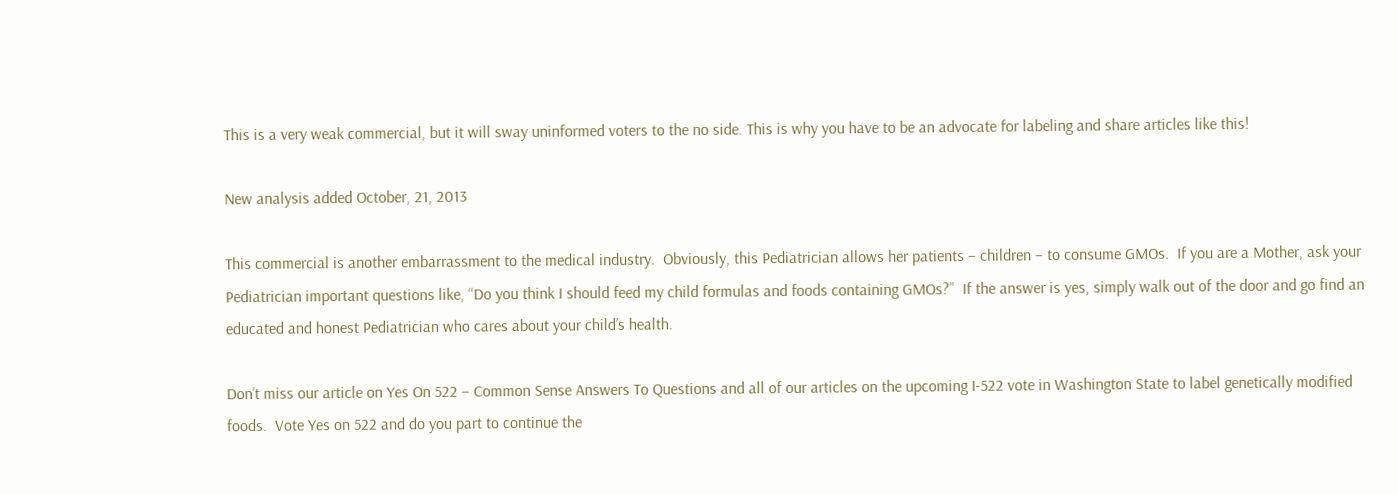This is a very weak commercial, but it will sway uninformed voters to the no side. This is why you have to be an advocate for labeling and share articles like this!

New analysis added October, 21, 2013

This commercial is another embarrassment to the medical industry.  Obviously, this Pediatrician allows her patients – children – to consume GMOs.  If you are a Mother, ask your Pediatrician important questions like, “Do you think I should feed my child formulas and foods containing GMOs?”  If the answer is yes, simply walk out of the door and go find an educated and honest Pediatrician who cares about your child’s health.

Don’t miss our article on Yes On 522 – Common Sense Answers To Questions and all of our articles on the upcoming I-522 vote in Washington State to label genetically modified foods.  Vote Yes on 522 and do you part to continue the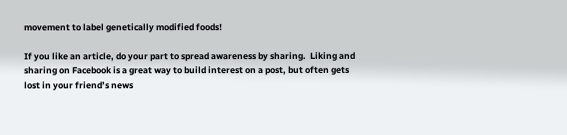movement to label genetically modified foods!

If you like an article, do your part to spread awareness by sharing.  Liking and sharing on Facebook is a great way to build interest on a post, but often gets lost in your friend’s news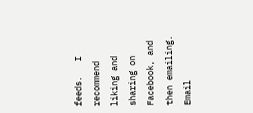feeds.   I recommend liking and sharing on Facebook, and then emailing.  Email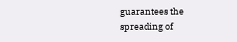guarantees the spreading of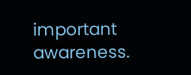important awareness.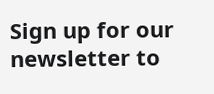Sign up for our newsletter to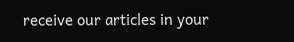receive our articles in your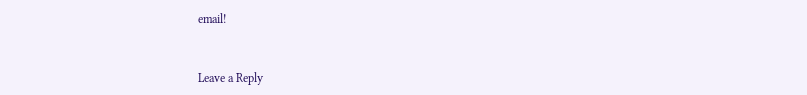email!


Leave a Reply